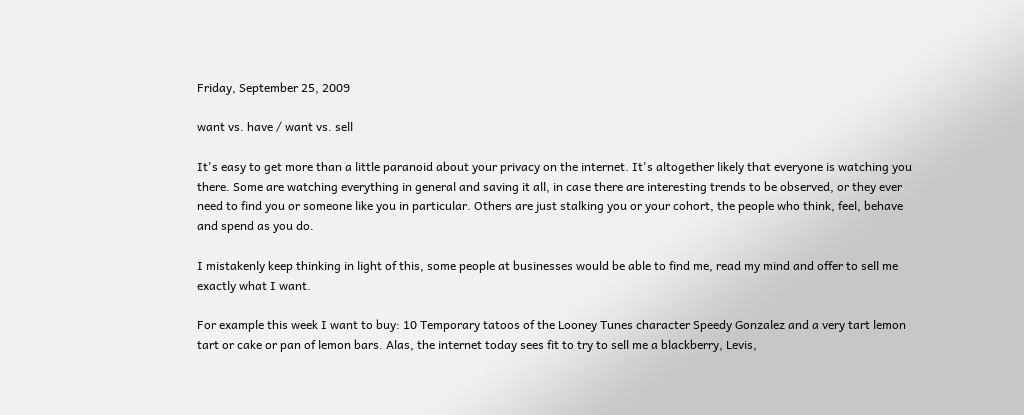Friday, September 25, 2009

want vs. have / want vs. sell

It's easy to get more than a little paranoid about your privacy on the internet. It's altogether likely that everyone is watching you there. Some are watching everything in general and saving it all, in case there are interesting trends to be observed, or they ever need to find you or someone like you in particular. Others are just stalking you or your cohort, the people who think, feel, behave and spend as you do.

I mistakenly keep thinking in light of this, some people at businesses would be able to find me, read my mind and offer to sell me exactly what I want.

For example this week I want to buy: 10 Temporary tatoos of the Looney Tunes character Speedy Gonzalez and a very tart lemon tart or cake or pan of lemon bars. Alas, the internet today sees fit to try to sell me a blackberry, Levis,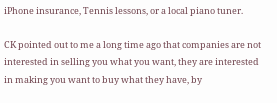iPhone insurance, Tennis lessons, or a local piano tuner.

CK pointed out to me a long time ago that companies are not interested in selling you what you want, they are interested in making you want to buy what they have, by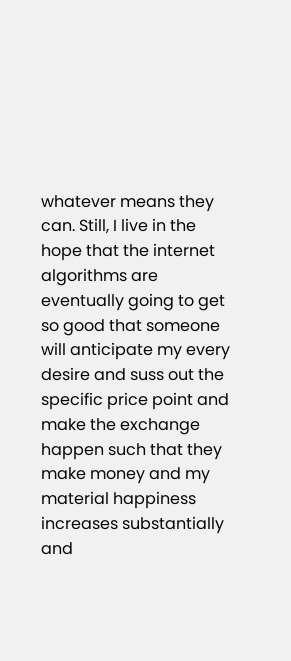whatever means they can. Still, I live in the hope that the internet algorithms are eventually going to get so good that someone will anticipate my every desire and suss out the specific price point and make the exchange happen such that they make money and my material happiness increases substantially and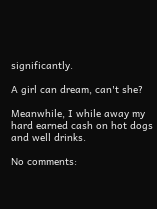significantly.

A girl can dream, can't she?

Meanwhile, I while away my hard earned cash on hot dogs and well drinks.

No comments: